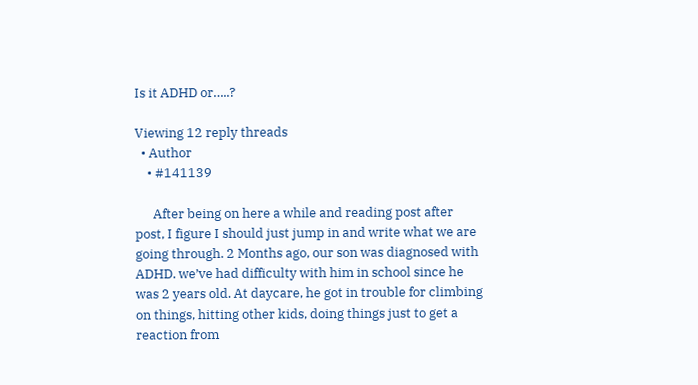Is it ADHD or…..?

Viewing 12 reply threads
  • Author
    • #141139

      After being on here a while and reading post after post, I figure I should just jump in and write what we are going through. 2 Months ago, our son was diagnosed with ADHD. we’ve had difficulty with him in school since he was 2 years old. At daycare, he got in trouble for climbing on things, hitting other kids, doing things just to get a reaction from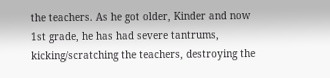the teachers. As he got older, Kinder and now 1st grade, he has had severe tantrums, kicking/scratching the teachers, destroying the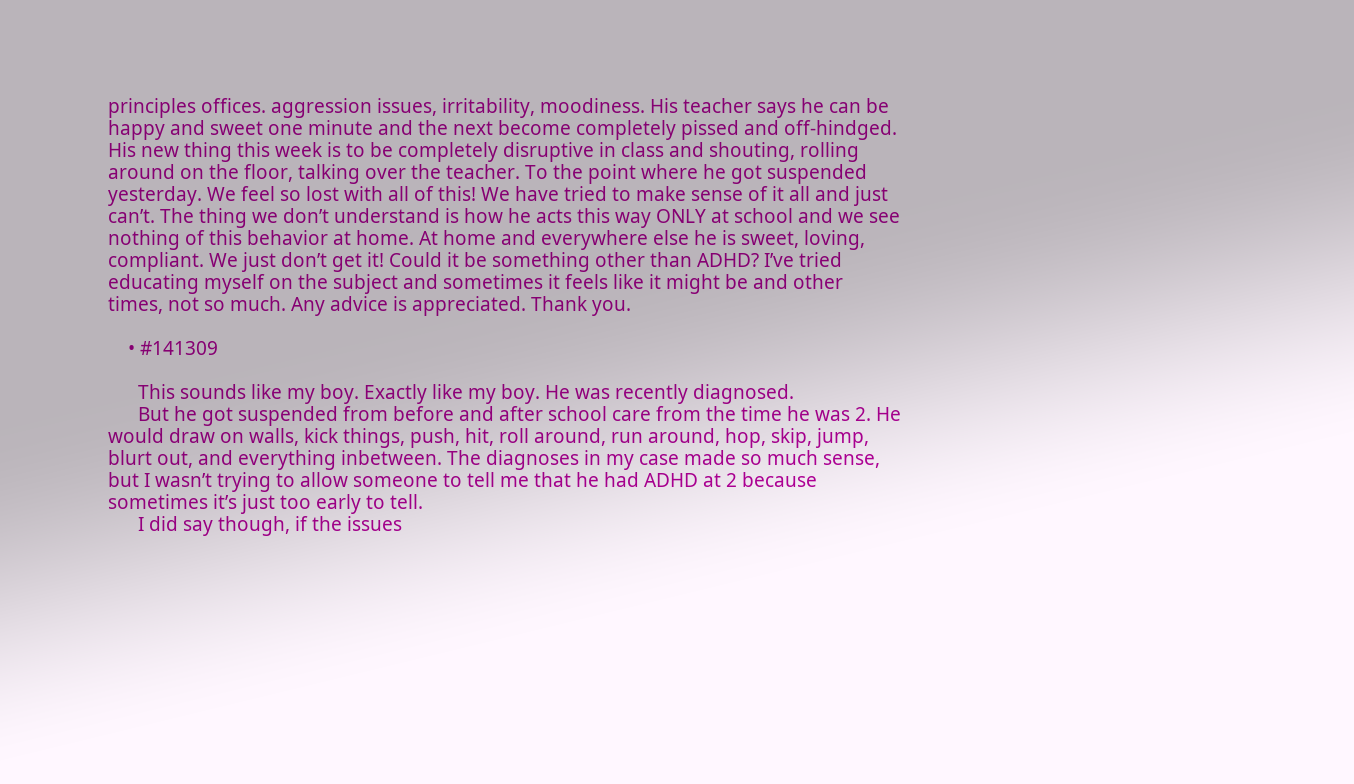principles offices. aggression issues, irritability, moodiness. His teacher says he can be happy and sweet one minute and the next become completely pissed and off-hindged. His new thing this week is to be completely disruptive in class and shouting, rolling around on the floor, talking over the teacher. To the point where he got suspended yesterday. We feel so lost with all of this! We have tried to make sense of it all and just can’t. The thing we don’t understand is how he acts this way ONLY at school and we see nothing of this behavior at home. At home and everywhere else he is sweet, loving, compliant. We just don’t get it! Could it be something other than ADHD? I’ve tried educating myself on the subject and sometimes it feels like it might be and other times, not so much. Any advice is appreciated. Thank you.

    • #141309

      This sounds like my boy. Exactly like my boy. He was recently diagnosed.
      But he got suspended from before and after school care from the time he was 2. He would draw on walls, kick things, push, hit, roll around, run around, hop, skip, jump, blurt out, and everything inbetween. The diagnoses in my case made so much sense, but I wasn’t trying to allow someone to tell me that he had ADHD at 2 because sometimes it’s just too early to tell.
      I did say though, if the issues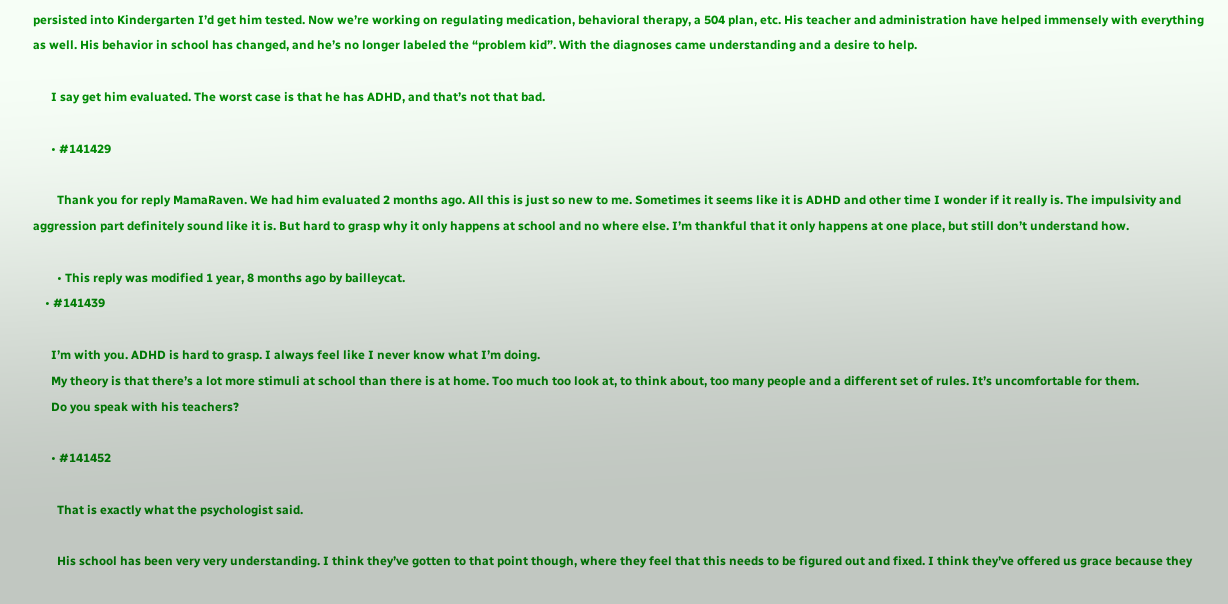persisted into Kindergarten I’d get him tested. Now we’re working on regulating medication, behavioral therapy, a 504 plan, etc. His teacher and administration have helped immensely with everything as well. His behavior in school has changed, and he’s no longer labeled the “problem kid”. With the diagnoses came understanding and a desire to help.

      I say get him evaluated. The worst case is that he has ADHD, and that’s not that bad.

      • #141429

        Thank you for reply MamaRaven. We had him evaluated 2 months ago. All this is just so new to me. Sometimes it seems like it is ADHD and other time I wonder if it really is. The impulsivity and aggression part definitely sound like it is. But hard to grasp why it only happens at school and no where else. I’m thankful that it only happens at one place, but still don’t understand how.

        • This reply was modified 1 year, 8 months ago by bailleycat.
    • #141439

      I’m with you. ADHD is hard to grasp. I always feel like I never know what I’m doing.
      My theory is that there’s a lot more stimuli at school than there is at home. Too much too look at, to think about, too many people and a different set of rules. It’s uncomfortable for them.
      Do you speak with his teachers?

      • #141452

        That is exactly what the psychologist said.

        His school has been very very understanding. I think they’ve gotten to that point though, where they feel that this needs to be figured out and fixed. I think they’ve offered us grace because they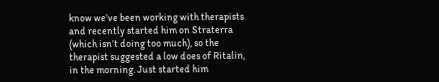know we’ve been working with therapists and recently started him on Straterra (which isn’t doing too much), so the therapist suggested a low does of Ritalin, in the morning. Just started him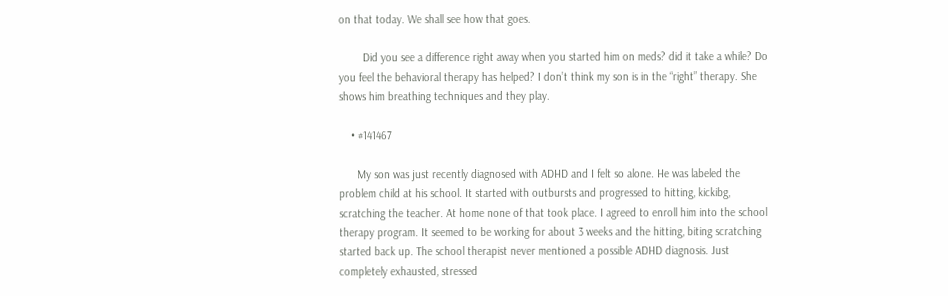on that today. We shall see how that goes.

        Did you see a difference right away when you started him on meds? did it take a while? Do you feel the behavioral therapy has helped? I don’t think my son is in the “right” therapy. She shows him breathing techniques and they play.

    • #141467

      My son was just recently diagnosed with ADHD and I felt so alone. He was labeled the problem child at his school. It started with outbursts and progressed to hitting, kickibg, scratching the teacher. At home none of that took place. I agreed to enroll him into the school therapy program. It seemed to be working for about 3 weeks and the hitting, biting scratching started back up. The school therapist never mentioned a possible ADHD diagnosis. Just completely exhausted, stressed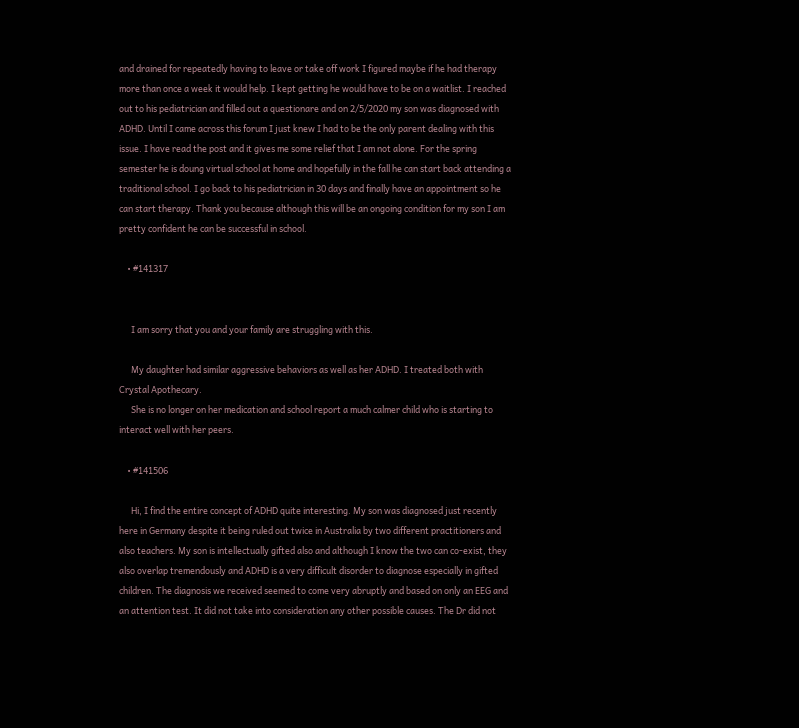and drained for repeatedly having to leave or take off work I figured maybe if he had therapy more than once a week it would help. I kept getting he would have to be on a waitlist. I reached out to his pediatrician and filled out a questionare and on 2/5/2020 my son was diagnosed with ADHD. Until I came across this forum I just knew I had to be the only parent dealing with this issue. I have read the post and it gives me some relief that I am not alone. For the spring semester he is doung virtual school at home and hopefully in the fall he can start back attending a traditional school. I go back to his pediatrician in 30 days and finally have an appointment so he can start therapy. Thank you because although this will be an ongoing condition for my son I am pretty confident he can be successful in school.

    • #141317


      I am sorry that you and your family are struggling with this.

      My daughter had similar aggressive behaviors as well as her ADHD. I treated both with Crystal Apothecary.
      She is no longer on her medication and school report a much calmer child who is starting to interact well with her peers.

    • #141506

      Hi, I find the entire concept of ADHD quite interesting. My son was diagnosed just recently here in Germany despite it being ruled out twice in Australia by two different practitioners and also teachers. My son is intellectually gifted also and although I know the two can co-exist, they also overlap tremendously and ADHD is a very difficult disorder to diagnose especially in gifted children. The diagnosis we received seemed to come very abruptly and based on only an EEG and an attention test. It did not take into consideration any other possible causes. The Dr did not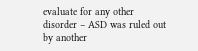evaluate for any other disorder – ASD was ruled out by another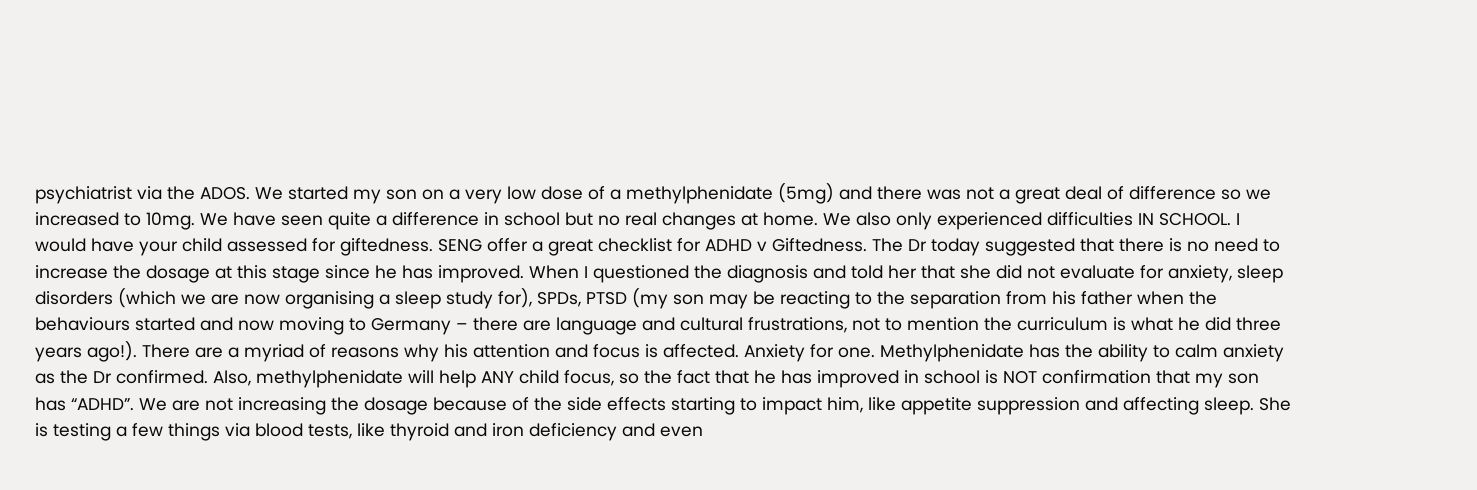psychiatrist via the ADOS. We started my son on a very low dose of a methylphenidate (5mg) and there was not a great deal of difference so we increased to 10mg. We have seen quite a difference in school but no real changes at home. We also only experienced difficulties IN SCHOOL. I would have your child assessed for giftedness. SENG offer a great checklist for ADHD v Giftedness. The Dr today suggested that there is no need to increase the dosage at this stage since he has improved. When I questioned the diagnosis and told her that she did not evaluate for anxiety, sleep disorders (which we are now organising a sleep study for), SPDs, PTSD (my son may be reacting to the separation from his father when the behaviours started and now moving to Germany – there are language and cultural frustrations, not to mention the curriculum is what he did three years ago!). There are a myriad of reasons why his attention and focus is affected. Anxiety for one. Methylphenidate has the ability to calm anxiety as the Dr confirmed. Also, methylphenidate will help ANY child focus, so the fact that he has improved in school is NOT confirmation that my son has “ADHD”. We are not increasing the dosage because of the side effects starting to impact him, like appetite suppression and affecting sleep. She is testing a few things via blood tests, like thyroid and iron deficiency and even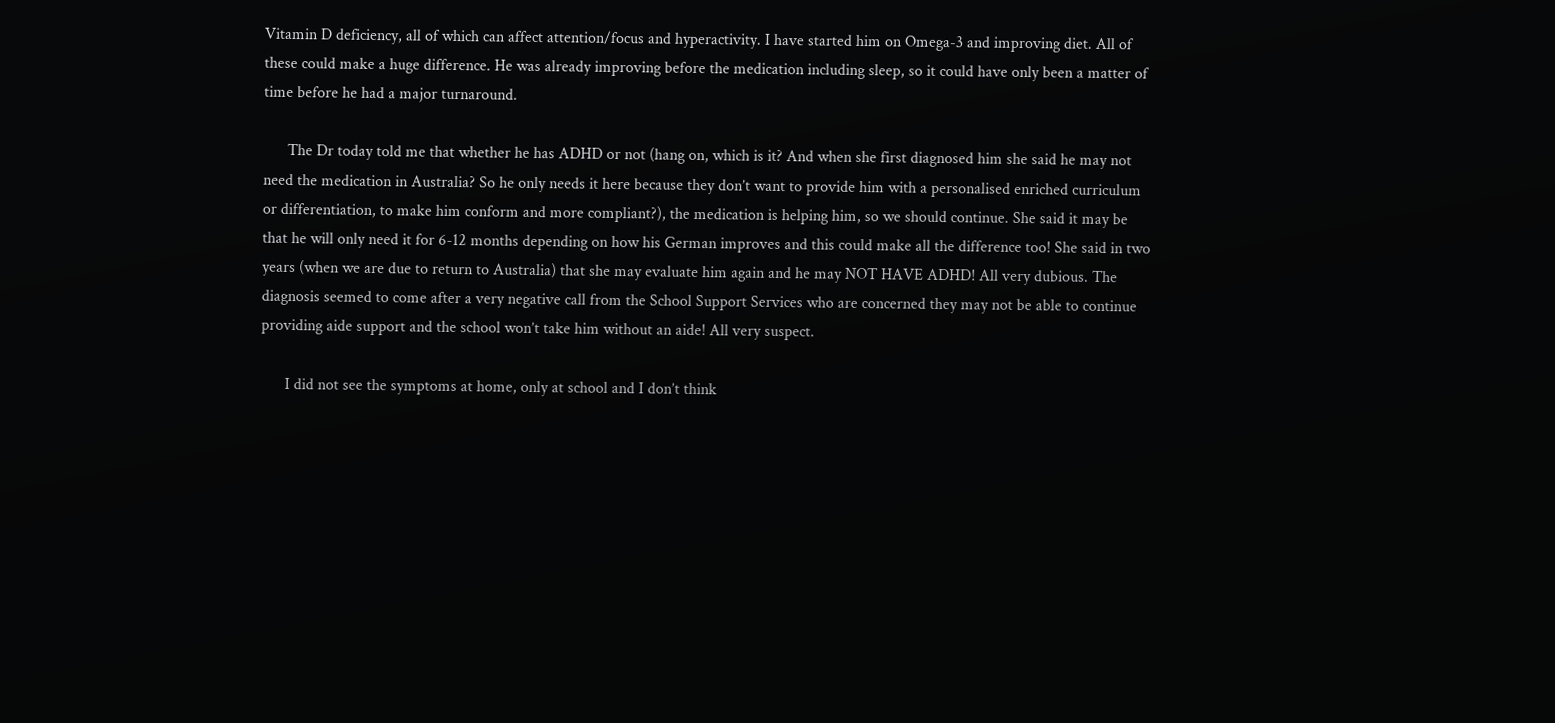Vitamin D deficiency, all of which can affect attention/focus and hyperactivity. I have started him on Omega-3 and improving diet. All of these could make a huge difference. He was already improving before the medication including sleep, so it could have only been a matter of time before he had a major turnaround.

      The Dr today told me that whether he has ADHD or not (hang on, which is it? And when she first diagnosed him she said he may not need the medication in Australia? So he only needs it here because they don’t want to provide him with a personalised enriched curriculum or differentiation, to make him conform and more compliant?), the medication is helping him, so we should continue. She said it may be that he will only need it for 6-12 months depending on how his German improves and this could make all the difference too! She said in two years (when we are due to return to Australia) that she may evaluate him again and he may NOT HAVE ADHD! All very dubious. The diagnosis seemed to come after a very negative call from the School Support Services who are concerned they may not be able to continue providing aide support and the school won’t take him without an aide! All very suspect.

      I did not see the symptoms at home, only at school and I don’t think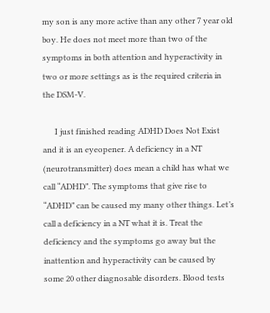my son is any more active than any other 7 year old boy. He does not meet more than two of the symptoms in both attention and hyperactivity in two or more settings as is the required criteria in the DSM-V.

      I just finished reading ADHD Does Not Exist and it is an eyeopener. A deficiency in a NT (neurotransmitter) does mean a child has what we call “ADHD”. The symptoms that give rise to “ADHD” can be caused my many other things. Let’s call a deficiency in a NT what it is. Treat the deficiency and the symptoms go away but the inattention and hyperactivity can be caused by some 20 other diagnosable disorders. Blood tests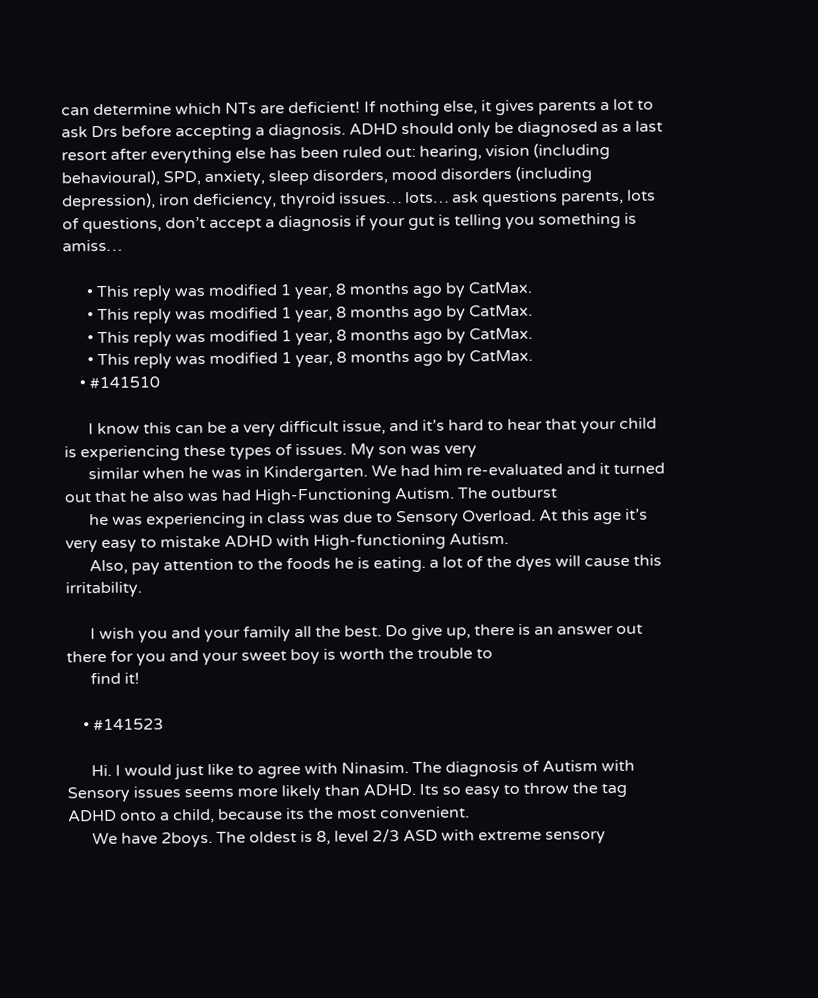can determine which NTs are deficient! If nothing else, it gives parents a lot to ask Drs before accepting a diagnosis. ADHD should only be diagnosed as a last resort after everything else has been ruled out: hearing, vision (including behavioural), SPD, anxiety, sleep disorders, mood disorders (including depression), iron deficiency, thyroid issues… lots… ask questions parents, lots of questions, don’t accept a diagnosis if your gut is telling you something is amiss…

      • This reply was modified 1 year, 8 months ago by CatMax.
      • This reply was modified 1 year, 8 months ago by CatMax.
      • This reply was modified 1 year, 8 months ago by CatMax.
      • This reply was modified 1 year, 8 months ago by CatMax.
    • #141510

      I know this can be a very difficult issue, and it’s hard to hear that your child is experiencing these types of issues. My son was very
      similar when he was in Kindergarten. We had him re-evaluated and it turned out that he also was had High-Functioning Autism. The outburst
      he was experiencing in class was due to Sensory Overload. At this age it’s very easy to mistake ADHD with High-functioning Autism.
      Also, pay attention to the foods he is eating. a lot of the dyes will cause this irritability.

      I wish you and your family all the best. Do give up, there is an answer out there for you and your sweet boy is worth the trouble to
      find it!

    • #141523

      Hi. I would just like to agree with Ninasim. The diagnosis of Autism with Sensory issues seems more likely than ADHD. Its so easy to throw the tag ADHD onto a child, because its the most convenient.
      We have 2boys. The oldest is 8, level 2/3 ASD with extreme sensory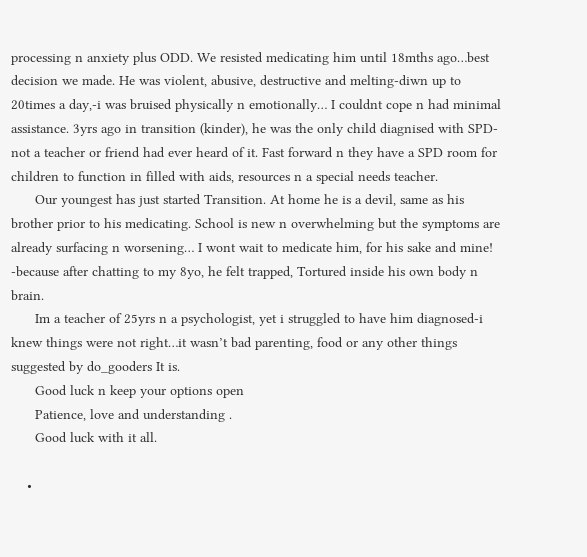processing n anxiety plus ODD. We resisted medicating him until 18mths ago…best decision we made. He was violent, abusive, destructive and melting-diwn up to 20times a day,-i was bruised physically n emotionally… I couldnt cope n had minimal assistance. 3yrs ago in transition (kinder), he was the only child diagnised with SPD- not a teacher or friend had ever heard of it. Fast forward n they have a SPD room for children to function in filled with aids, resources n a special needs teacher.
      Our youngest has just started Transition. At home he is a devil, same as his brother prior to his medicating. School is new n overwhelming but the symptoms are already surfacing n worsening… I wont wait to medicate him, for his sake and mine! -because after chatting to my 8yo, he felt trapped, Tortured inside his own body n brain.
      Im a teacher of 25yrs n a psychologist, yet i struggled to have him diagnosed-i knew things were not right…it wasn’t bad parenting, food or any other things suggested by do_gooders It is.
      Good luck n keep your options open
      Patience, love and understanding .
      Good luck with it all.

    •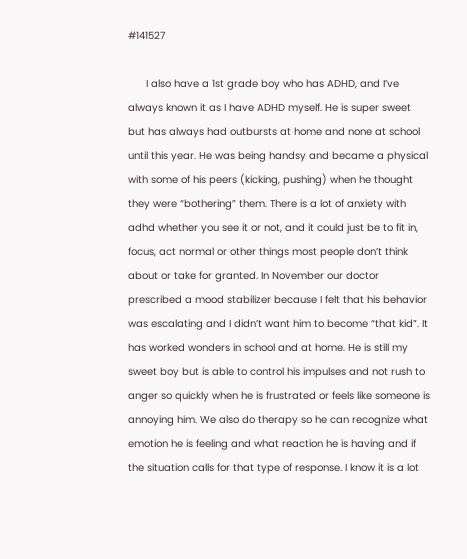#141527

      I also have a 1st grade boy who has ADHD, and I’ve always known it as I have ADHD myself. He is super sweet but has always had outbursts at home and none at school until this year. He was being handsy and became a physical with some of his peers (kicking, pushing) when he thought they were “bothering” them. There is a lot of anxiety with adhd whether you see it or not, and it could just be to fit in, focus, act normal or other things most people don’t think about or take for granted. In November our doctor prescribed a mood stabilizer because I felt that his behavior was escalating and I didn’t want him to become “that kid”. It has worked wonders in school and at home. He is still my sweet boy but is able to control his impulses and not rush to anger so quickly when he is frustrated or feels like someone is annoying him. We also do therapy so he can recognize what emotion he is feeling and what reaction he is having and if the situation calls for that type of response. I know it is a lot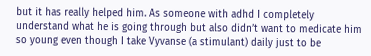but it has really helped him. As someone with adhd I completely understand what he is going through but also didn’t want to medicate him so young even though I take Vyvanse (a stimulant) daily just to be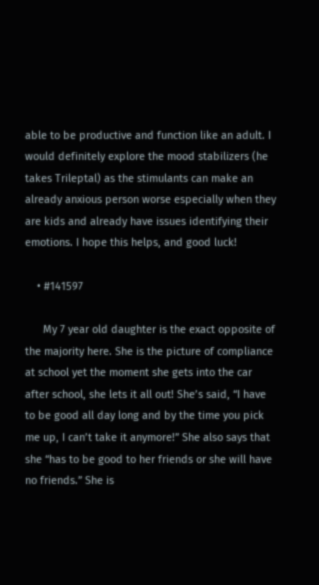able to be productive and function like an adult. I would definitely explore the mood stabilizers (he takes Trileptal) as the stimulants can make an already anxious person worse especially when they are kids and already have issues identifying their emotions. I hope this helps, and good luck!

    • #141597

      My 7 year old daughter is the exact opposite of the majority here. She is the picture of compliance at school yet the moment she gets into the car after school, she lets it all out! She’s said, “I have to be good all day long and by the time you pick me up, I can’t take it anymore!” She also says that she “has to be good to her friends or she will have no friends.” She is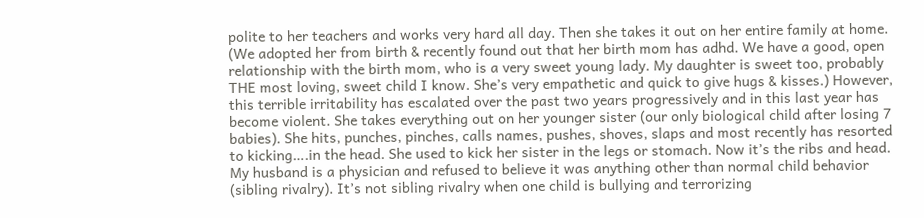polite to her teachers and works very hard all day. Then she takes it out on her entire family at home. (We adopted her from birth & recently found out that her birth mom has adhd. We have a good, open relationship with the birth mom, who is a very sweet young lady. My daughter is sweet too, probably THE most loving, sweet child I know. She’s very empathetic and quick to give hugs & kisses.) However, this terrible irritability has escalated over the past two years progressively and in this last year has become violent. She takes everything out on her younger sister (our only biological child after losing 7 babies). She hits, punches, pinches, calls names, pushes, shoves, slaps and most recently has resorted to kicking….in the head. She used to kick her sister in the legs or stomach. Now it’s the ribs and head. My husband is a physician and refused to believe it was anything other than normal child behavior (sibling rivalry). It’s not sibling rivalry when one child is bullying and terrorizing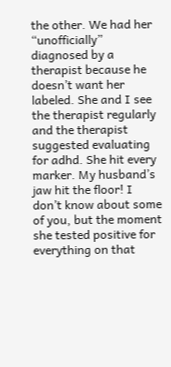the other. We had her “unofficially” diagnosed by a therapist because he doesn’t want her labeled. She and I see the therapist regularly and the therapist suggested evaluating for adhd. She hit every marker. My husband’s jaw hit the floor! I don’t know about some of you, but the moment she tested positive for everything on that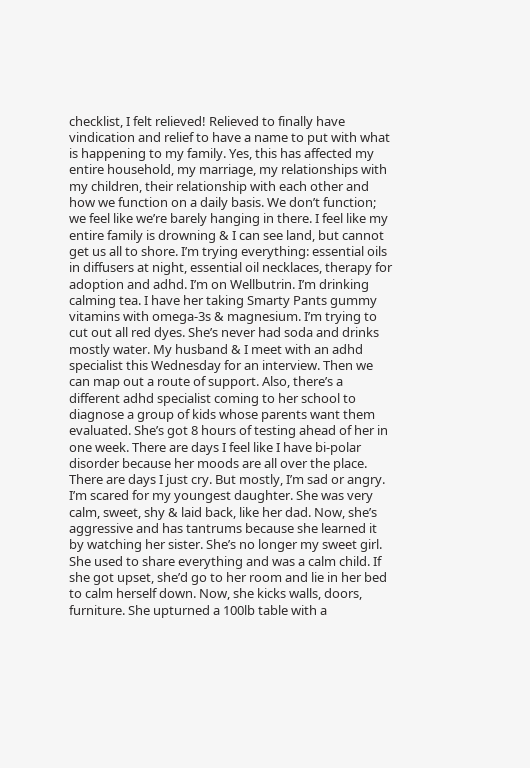checklist, I felt relieved! Relieved to finally have vindication and relief to have a name to put with what is happening to my family. Yes, this has affected my entire household, my marriage, my relationships with my children, their relationship with each other and how we function on a daily basis. We don’t function; we feel like we’re barely hanging in there. I feel like my entire family is drowning & I can see land, but cannot get us all to shore. I’m trying everything: essential oils in diffusers at night, essential oil necklaces, therapy for adoption and adhd. I’m on Wellbutrin. I’m drinking calming tea. I have her taking Smarty Pants gummy vitamins with omega-3s & magnesium. I’m trying to cut out all red dyes. She’s never had soda and drinks mostly water. My husband & I meet with an adhd specialist this Wednesday for an interview. Then we can map out a route of support. Also, there’s a different adhd specialist coming to her school to diagnose a group of kids whose parents want them evaluated. She’s got 8 hours of testing ahead of her in one week. There are days I feel like I have bi-polar disorder because her moods are all over the place. There are days I just cry. But mostly, I’m sad or angry. I’m scared for my youngest daughter. She was very calm, sweet, shy & laid back, like her dad. Now, she’s aggressive and has tantrums because she learned it by watching her sister. She’s no longer my sweet girl. She used to share everything and was a calm child. If she got upset, she’d go to her room and lie in her bed to calm herself down. Now, she kicks walls, doors, furniture. She upturned a 100lb table with a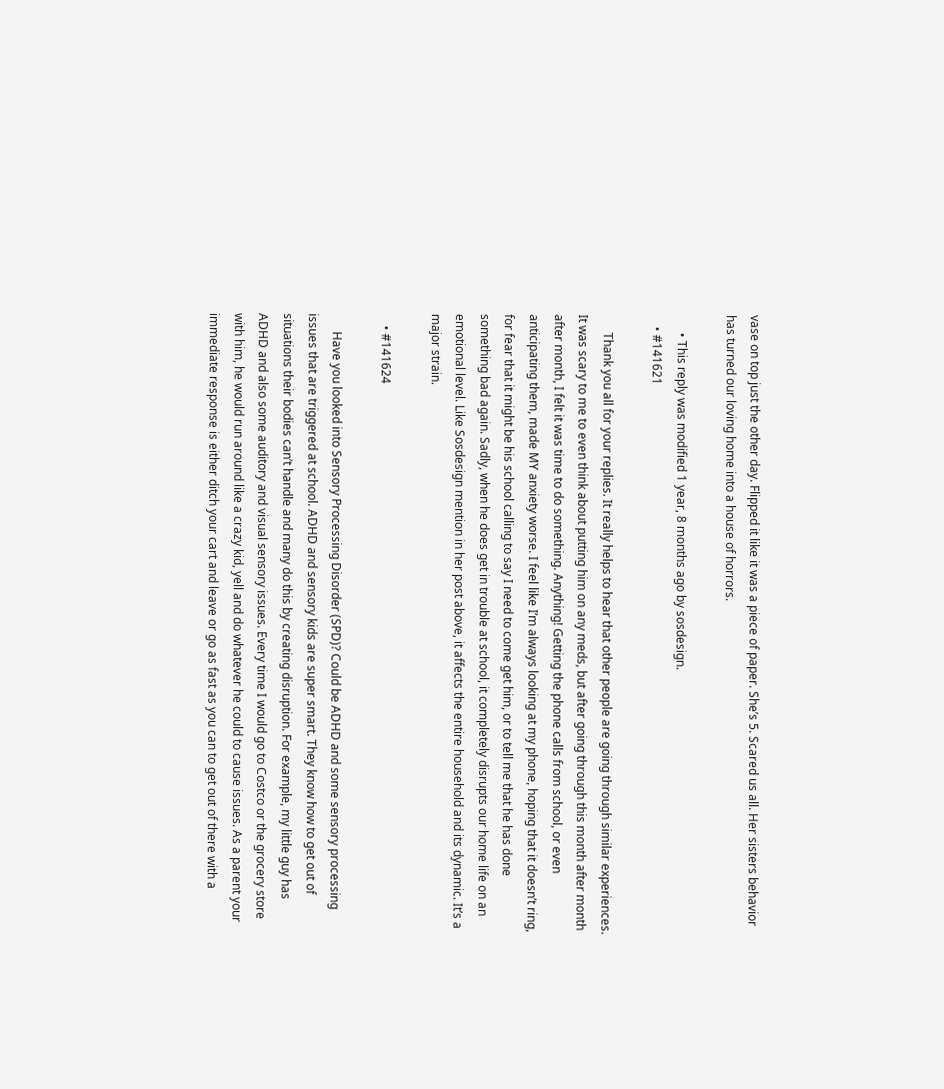vase on top just the other day. Flipped it like it was a piece of paper. She’s 5. Scared us all. Her sisters behavior has turned our loving home into a house of horrors.

      • This reply was modified 1 year, 8 months ago by sosdesign.
    • #141621

      Thank you all for your replies. It really helps to hear that other people are going through similar experiences. It was scary to me to even think about putting him on any meds, but after going through this month after month after month, I felt it was time to do something. Anything! Getting the phone calls from school, or even anticipating them, made MY anxiety worse. I feel like I’m always looking at my phone, hoping that it doesn’t ring, for fear that it might be his school calling to say I need to come get him, or to tell me that he has done something bad again. Sadly, when he does get in trouble at school, it completely disrupts our home life on an emotional level. Like Sosdesign mention in her post above, it affects the entire household and its dynamic. It’s a major strain.

    • #141624

      Have you looked into Sensory Processing Disorder (SPD)? Could be ADHD and some sensory processing issues that are triggered at school. ADHD and sensory kids are super smart. They know how to get out of situations their bodies can’t handle and many do this by creating disruption. For example, my little guy has ADHD and also some auditory and visual sensory issues. Every time I would go to Costco or the grocery store with him, he would run around like a crazy kid, yell and do whatever he could to cause issues. As a parent your immediate response is either ditch your cart and leave or go as fast as you can to get out of there with a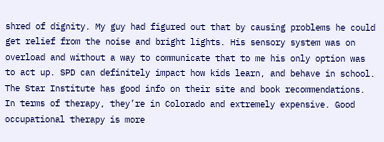shred of dignity. My guy had figured out that by causing problems he could get relief from the noise and bright lights. His sensory system was on overload and without a way to communicate that to me his only option was to act up. SPD can definitely impact how kids learn, and behave in school. The Star Institute has good info on their site and book recommendations. In terms of therapy, they’re in Colorado and extremely expensive. Good occupational therapy is more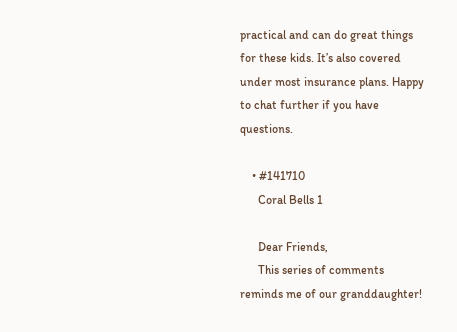practical and can do great things for these kids. It’s also covered under most insurance plans. Happy to chat further if you have questions.

    • #141710
      Coral Bells 1

      Dear Friends,
      This series of comments reminds me of our granddaughter!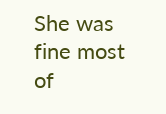She was fine most of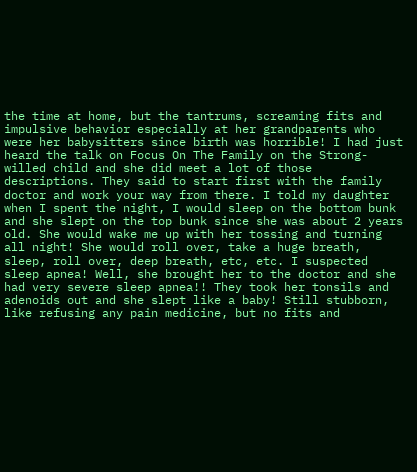the time at home, but the tantrums, screaming fits and impulsive behavior especially at her grandparents who were her babysitters since birth was horrible! I had just heard the talk on Focus On The Family on the Strong-willed child and she did meet a lot of those descriptions. They said to start first with the family doctor and work your way from there. I told my daughter when I spent the night, I would sleep on the bottom bunk and she slept on the top bunk since she was about 2 years old. She would wake me up with her tossing and turning all night! She would roll over, take a huge breath, sleep, roll over, deep breath, etc, etc. I suspected sleep apnea! Well, she brought her to the doctor and she had very severe sleep apnea!! They took her tonsils and adenoids out and she slept like a baby! Still stubborn, like refusing any pain medicine, but no fits and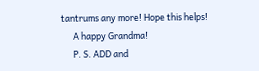tantrums any more! Hope this helps!
      A happy Grandma!
      P. S. ADD and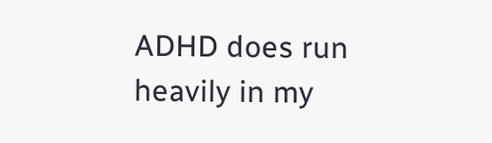ADHD does run heavily in my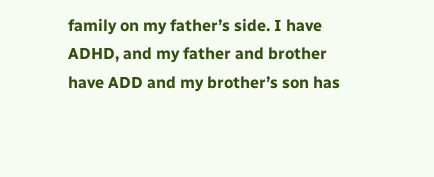family on my father’s side. I have ADHD, and my father and brother have ADD and my brother’s son has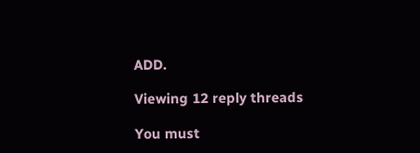ADD.

Viewing 12 reply threads

You must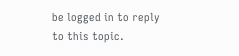be logged in to reply to this topic.